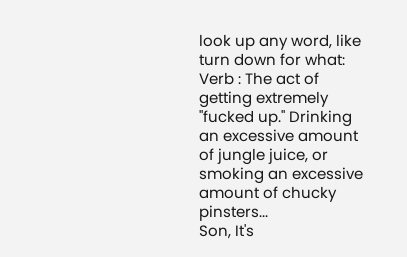look up any word, like turn down for what:
Verb : The act of getting extremely "fucked up." Drinking an excessive amount of jungle juice, or smoking an excessive amount of chucky pinsters...
Son, It's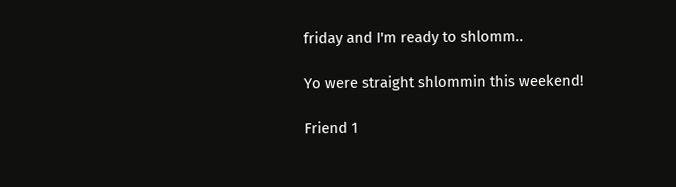friday and I'm ready to shlomm..

Yo were straight shlommin this weekend!

Friend 1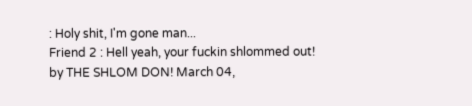: Holy shit, I'm gone man...
Friend 2 : Hell yeah, your fuckin shlommed out!
by THE SHLOM DON! March 04,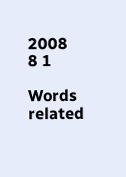2008
8 1

Words related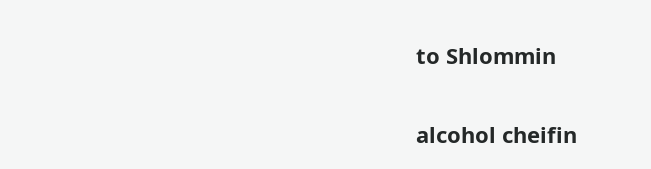to Shlommin

alcohol cheifin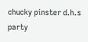chucky pinster d.h.s party